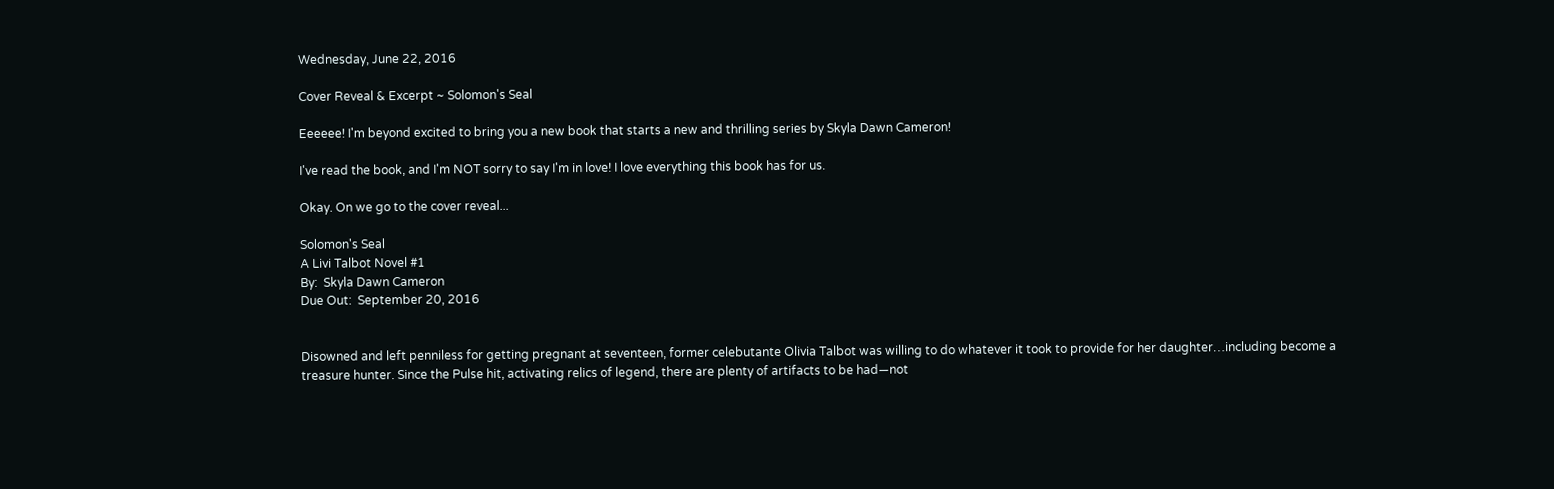Wednesday, June 22, 2016

Cover Reveal & Excerpt ~ Solomon's Seal

Eeeeee! I'm beyond excited to bring you a new book that starts a new and thrilling series by Skyla Dawn Cameron!

I've read the book, and I'm NOT sorry to say I'm in love! I love everything this book has for us.

Okay. On we go to the cover reveal...

Solomon's Seal
A Livi Talbot Novel #1
By:  Skyla Dawn Cameron
Due Out:  September 20, 2016


Disowned and left penniless for getting pregnant at seventeen, former celebutante Olivia Talbot was willing to do whatever it took to provide for her daughter…including become a treasure hunter. Since the Pulse hit, activating relics of legend, there are plenty of artifacts to be had—not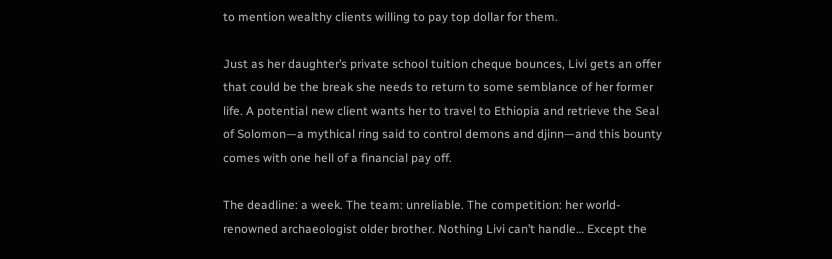to mention wealthy clients willing to pay top dollar for them.

Just as her daughter’s private school tuition cheque bounces, Livi gets an offer that could be the break she needs to return to some semblance of her former life. A potential new client wants her to travel to Ethiopia and retrieve the Seal of Solomon—a mythical ring said to control demons and djinn—and this bounty comes with one hell of a financial pay off.

The deadline: a week. The team: unreliable. The competition: her world-renowned archaeologist older brother. Nothing Livi can’t handle… Except the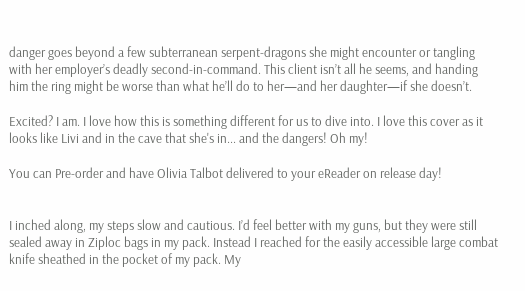danger goes beyond a few subterranean serpent-dragons she might encounter or tangling with her employer’s deadly second-in-command. This client isn’t all he seems, and handing him the ring might be worse than what he’ll do to her—and her daughter—if she doesn’t.

Excited? I am. I love how this is something different for us to dive into. I love this cover as it looks like Livi and in the cave that she's in... and the dangers! Oh my!

You can Pre-order and have Olivia Talbot delivered to your eReader on release day!


I inched along, my steps slow and cautious. I’d feel better with my guns, but they were still sealed away in Ziploc bags in my pack. Instead I reached for the easily accessible large combat knife sheathed in the pocket of my pack. My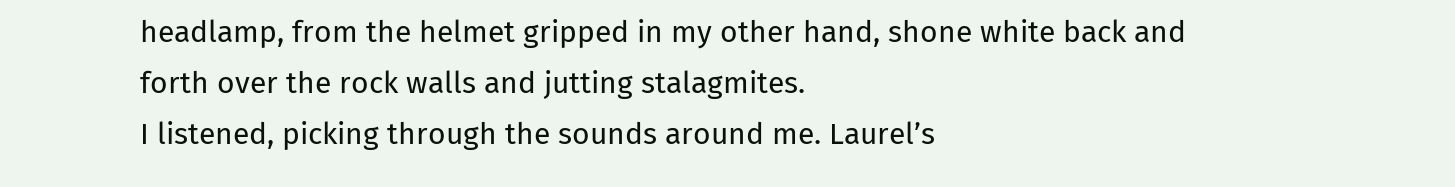headlamp, from the helmet gripped in my other hand, shone white back and forth over the rock walls and jutting stalagmites.
I listened, picking through the sounds around me. Laurel’s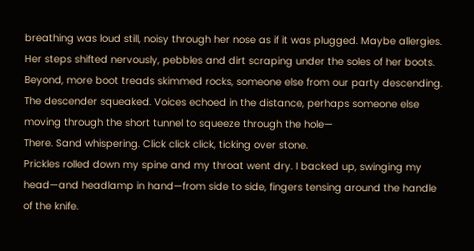breathing was loud still, noisy through her nose as if it was plugged. Maybe allergies. Her steps shifted nervously, pebbles and dirt scraping under the soles of her boots. Beyond, more boot treads skimmed rocks, someone else from our party descending. The descender squeaked. Voices echoed in the distance, perhaps someone else moving through the short tunnel to squeeze through the hole—
There. Sand whispering. Click click click, ticking over stone.
Prickles rolled down my spine and my throat went dry. I backed up, swinging my head—and headlamp in hand—from side to side, fingers tensing around the handle of the knife.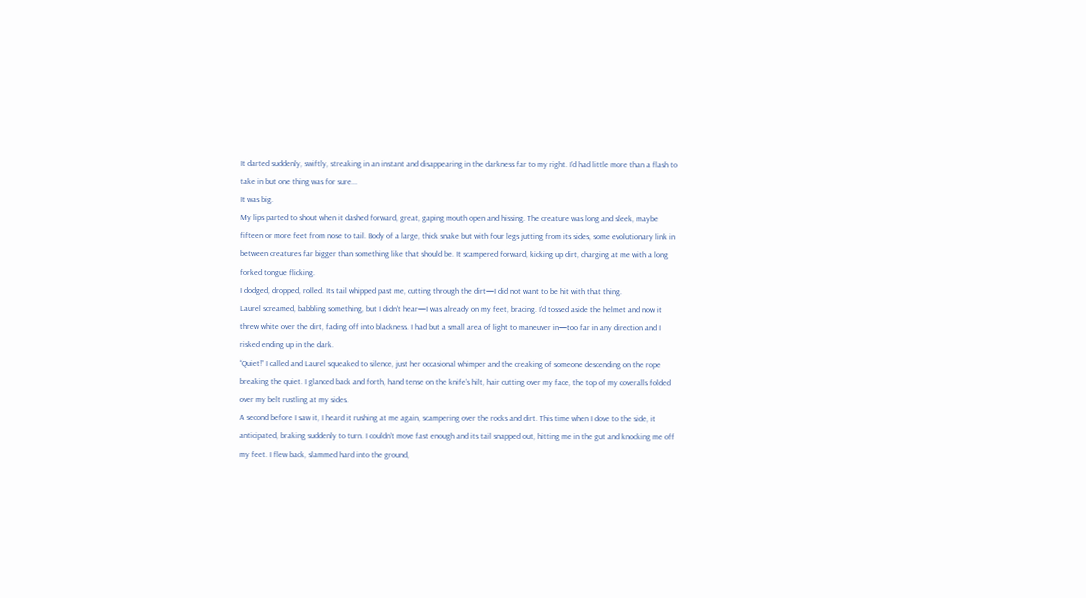It darted suddenly, swiftly, streaking in an instant and disappearing in the darkness far to my right. I’d had little more than a flash to take in but one thing was for sure...
It was big.
My lips parted to shout when it dashed forward, great, gaping mouth open and hissing. The creature was long and sleek, maybe fifteen or more feet from nose to tail. Body of a large, thick snake but with four legs jutting from its sides, some evolutionary link in between creatures far bigger than something like that should be. It scampered forward, kicking up dirt, charging at me with a long forked tongue flicking.
I dodged, dropped, rolled. Its tail whipped past me, cutting through the dirt—I did not want to be hit with that thing.
Laurel screamed, babbling something, but I didn’t hear—I was already on my feet, bracing. I’d tossed aside the helmet and now it threw white over the dirt, fading off into blackness. I had but a small area of light to maneuver in—too far in any direction and I risked ending up in the dark.
“Quiet!” I called and Laurel squeaked to silence, just her occasional whimper and the creaking of someone descending on the rope breaking the quiet. I glanced back and forth, hand tense on the knife’s hilt, hair cutting over my face, the top of my coveralls folded over my belt rustling at my sides.
A second before I saw it, I heard it rushing at me again, scampering over the rocks and dirt. This time when I dove to the side, it anticipated, braking suddenly to turn. I couldn’t move fast enough and its tail snapped out, hitting me in the gut and knocking me off my feet. I flew back, slammed hard into the ground,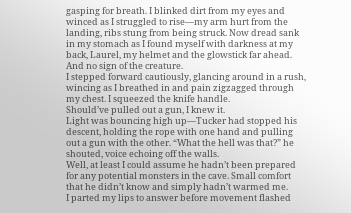gasping for breath. I blinked dirt from my eyes and winced as I struggled to rise—my arm hurt from the landing, ribs stung from being struck. Now dread sank in my stomach as I found myself with darkness at my back, Laurel, my helmet and the glowstick far ahead.
And no sign of the creature.
I stepped forward cautiously, glancing around in a rush, wincing as I breathed in and pain zigzagged through my chest. I squeezed the knife handle.
Should’ve pulled out a gun, I knew it.
Light was bouncing high up—Tucker had stopped his descent, holding the rope with one hand and pulling out a gun with the other. “What the hell was that?” he shouted, voice echoing off the walls.
Well, at least I could assume he hadn’t been prepared for any potential monsters in the cave. Small comfort that he didn’t know and simply hadn’t warmed me.
I parted my lips to answer before movement flashed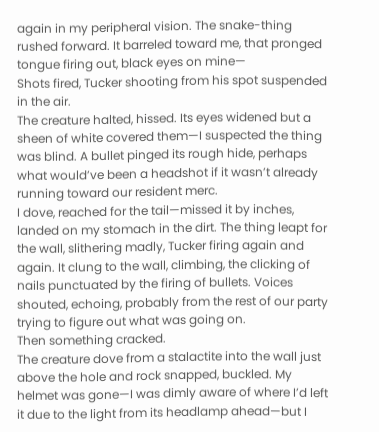again in my peripheral vision. The snake-thing rushed forward. It barreled toward me, that pronged tongue firing out, black eyes on mine—
Shots fired, Tucker shooting from his spot suspended in the air.
The creature halted, hissed. Its eyes widened but a sheen of white covered them—I suspected the thing was blind. A bullet pinged its rough hide, perhaps what would’ve been a headshot if it wasn’t already running toward our resident merc.
I dove, reached for the tail—missed it by inches, landed on my stomach in the dirt. The thing leapt for the wall, slithering madly, Tucker firing again and again. It clung to the wall, climbing, the clicking of nails punctuated by the firing of bullets. Voices shouted, echoing, probably from the rest of our party trying to figure out what was going on.
Then something cracked.
The creature dove from a stalactite into the wall just above the hole and rock snapped, buckled. My helmet was gone—I was dimly aware of where I’d left it due to the light from its headlamp ahead—but I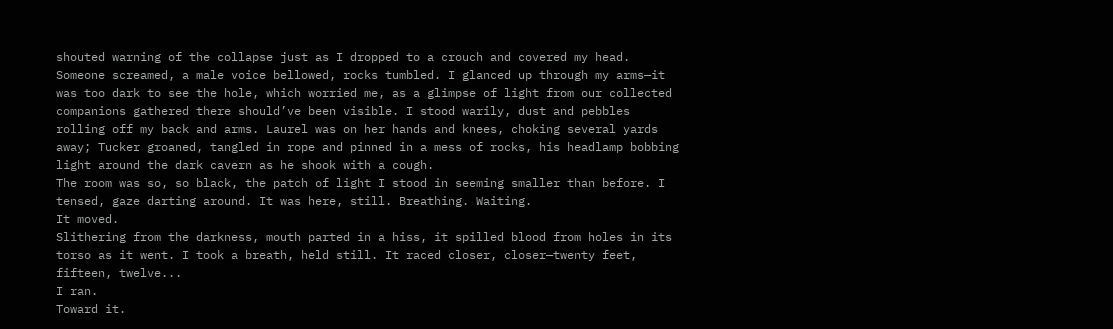shouted warning of the collapse just as I dropped to a crouch and covered my head. Someone screamed, a male voice bellowed, rocks tumbled. I glanced up through my arms—it was too dark to see the hole, which worried me, as a glimpse of light from our collected companions gathered there should’ve been visible. I stood warily, dust and pebbles rolling off my back and arms. Laurel was on her hands and knees, choking several yards away; Tucker groaned, tangled in rope and pinned in a mess of rocks, his headlamp bobbing light around the dark cavern as he shook with a cough.
The room was so, so black, the patch of light I stood in seeming smaller than before. I tensed, gaze darting around. It was here, still. Breathing. Waiting.
It moved.
Slithering from the darkness, mouth parted in a hiss, it spilled blood from holes in its torso as it went. I took a breath, held still. It raced closer, closer—twenty feet, fifteen, twelve...
I ran.
Toward it.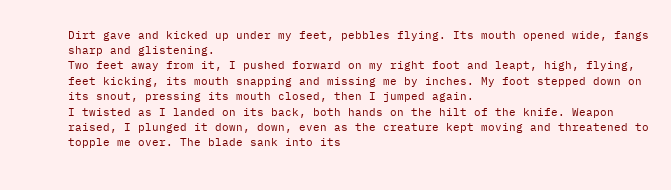Dirt gave and kicked up under my feet, pebbles flying. Its mouth opened wide, fangs sharp and glistening.
Two feet away from it, I pushed forward on my right foot and leapt, high, flying, feet kicking, its mouth snapping and missing me by inches. My foot stepped down on its snout, pressing its mouth closed, then I jumped again.
I twisted as I landed on its back, both hands on the hilt of the knife. Weapon raised, I plunged it down, down, even as the creature kept moving and threatened to topple me over. The blade sank into its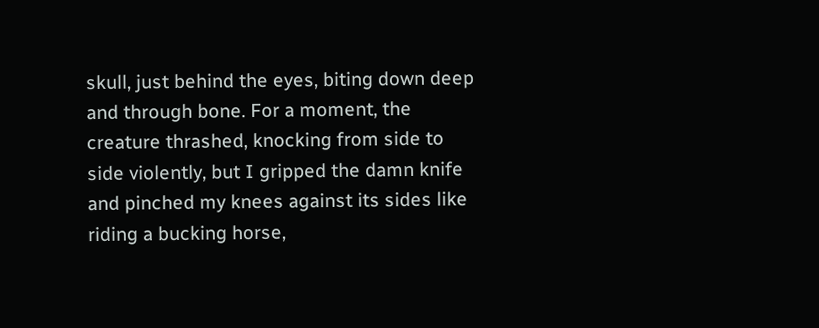skull, just behind the eyes, biting down deep and through bone. For a moment, the creature thrashed, knocking from side to side violently, but I gripped the damn knife and pinched my knees against its sides like riding a bucking horse,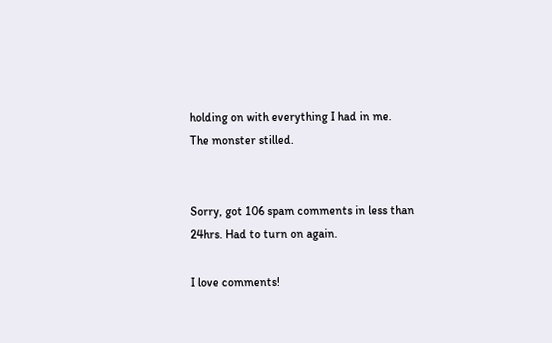holding on with everything I had in me.
The monster stilled.


Sorry, got 106 spam comments in less than 24hrs. Had to turn on again.

I love comments!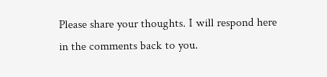Please share your thoughts. I will respond here in the comments back to you.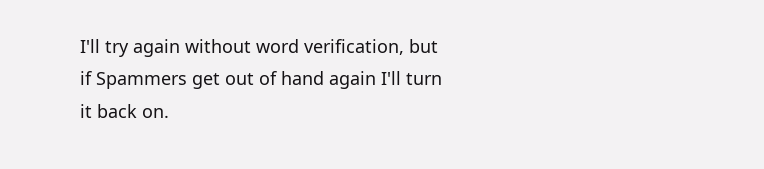I'll try again without word verification, but if Spammers get out of hand again I'll turn it back on.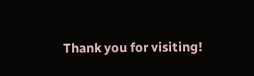Thank you for visiting!